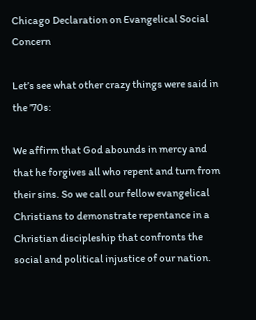Chicago Declaration on Evangelical Social Concern

Let’s see what other crazy things were said in the ’70s:

We affirm that God abounds in mercy and that he forgives all who repent and turn from their sins. So we call our fellow evangelical Christians to demonstrate repentance in a Christian discipleship that confronts the social and political injustice of our nation.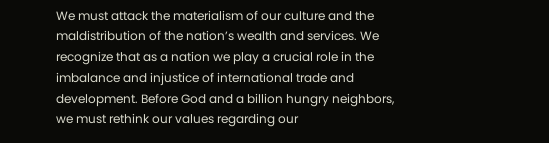We must attack the materialism of our culture and the maldistribution of the nation’s wealth and services. We recognize that as a nation we play a crucial role in the imbalance and injustice of international trade and development. Before God and a billion hungry neighbors, we must rethink our values regarding our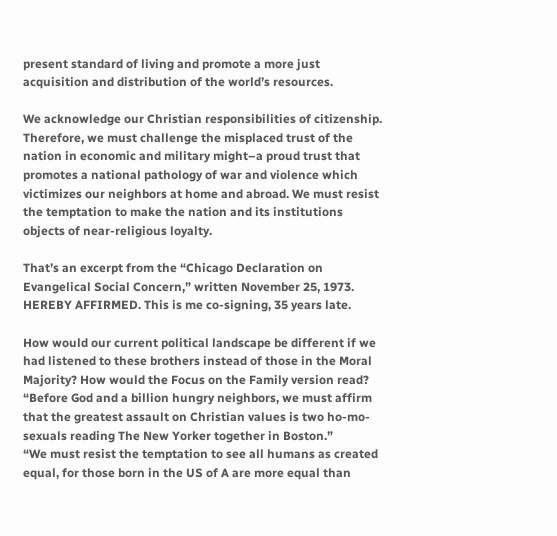present standard of living and promote a more just acquisition and distribution of the world’s resources.

We acknowledge our Christian responsibilities of citizenship. Therefore, we must challenge the misplaced trust of the nation in economic and military might–a proud trust that promotes a national pathology of war and violence which victimizes our neighbors at home and abroad. We must resist the temptation to make the nation and its institutions objects of near-religious loyalty.

That’s an excerpt from the “Chicago Declaration on Evangelical Social Concern,” written November 25, 1973. HEREBY AFFIRMED. This is me co-signing, 35 years late.

How would our current political landscape be different if we had listened to these brothers instead of those in the Moral Majority? How would the Focus on the Family version read?
“Before God and a billion hungry neighbors, we must affirm that the greatest assault on Christian values is two ho-mo-sexuals reading The New Yorker together in Boston.”
“We must resist the temptation to see all humans as created equal, for those born in the US of A are more equal than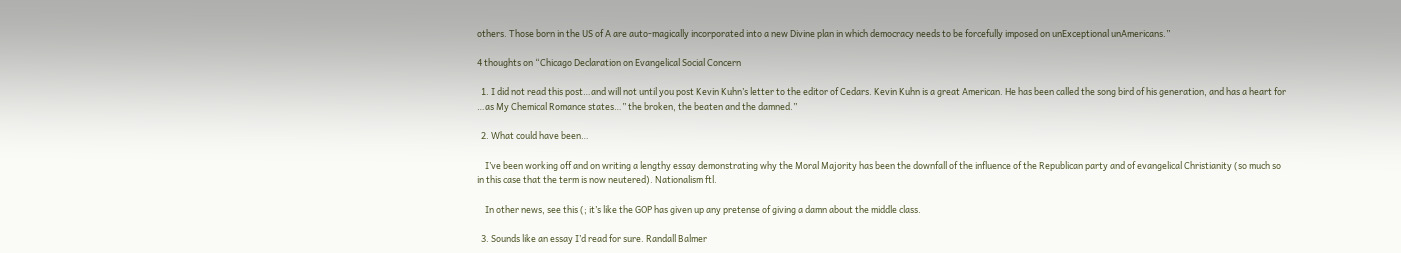others. Those born in the US of A are auto-magically incorporated into a new Divine plan in which democracy needs to be forcefully imposed on unExceptional unAmericans.”

4 thoughts on “Chicago Declaration on Evangelical Social Concern

  1. I did not read this post…and will not until you post Kevin Kuhn’s letter to the editor of Cedars. Kevin Kuhn is a great American. He has been called the song bird of his generation, and has a heart for …as My Chemical Romance states…” the broken, the beaten and the damned.”

  2. What could have been…

    I’ve been working off and on writing a lengthy essay demonstrating why the Moral Majority has been the downfall of the influence of the Republican party and of evangelical Christianity (so much so in this case that the term is now neutered). Nationalism ftl.

    In other news, see this (; it’s like the GOP has given up any pretense of giving a damn about the middle class.

  3. Sounds like an essay I’d read for sure. Randall Balmer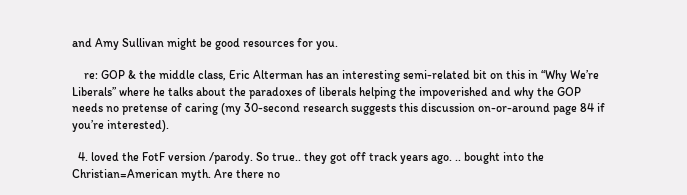and Amy Sullivan might be good resources for you.

    re: GOP & the middle class, Eric Alterman has an interesting semi-related bit on this in “Why We’re Liberals” where he talks about the paradoxes of liberals helping the impoverished and why the GOP needs no pretense of caring (my 30-second research suggests this discussion on-or-around page 84 if you’re interested).

  4. loved the FotF version /parody. So true.. they got off track years ago. .. bought into the Christian=American myth. Are there no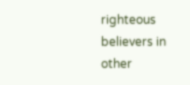righteous believers in other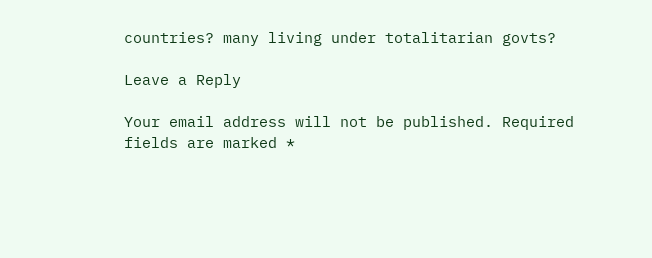countries? many living under totalitarian govts?

Leave a Reply

Your email address will not be published. Required fields are marked *